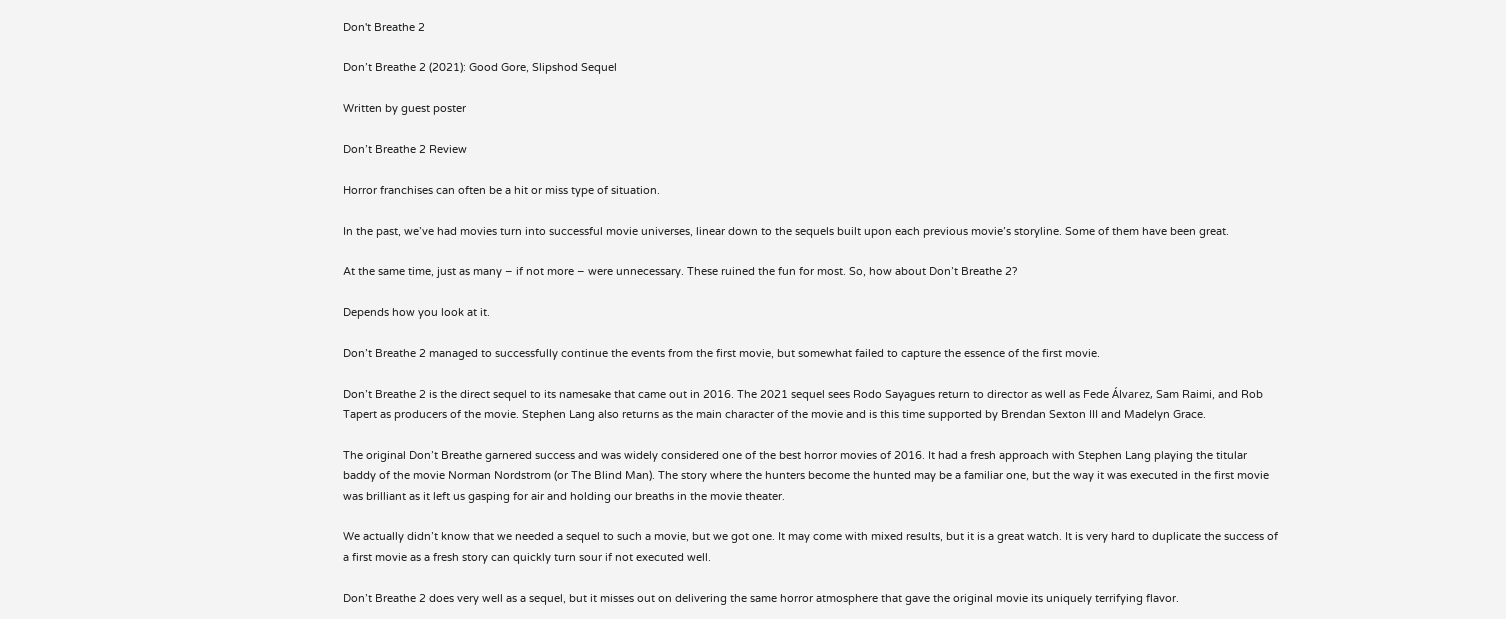Don't Breathe 2

Don’t Breathe 2 (2021): Good Gore, Slipshod Sequel

Written by guest poster

Don’t Breathe 2 Review

Horror franchises can often be a hit or miss type of situation.

In the past, we’ve had movies turn into successful movie universes, linear down to the sequels built upon each previous movie’s storyline. Some of them have been great.

At the same time, just as many – if not more – were unnecessary. These ruined the fun for most. So, how about Don’t Breathe 2?

Depends how you look at it.

Don’t Breathe 2 managed to successfully continue the events from the first movie, but somewhat failed to capture the essence of the first movie.

Don’t Breathe 2 is the direct sequel to its namesake that came out in 2016. The 2021 sequel sees Rodo Sayagues return to director as well as Fede Álvarez, Sam Raimi, and Rob Tapert as producers of the movie. Stephen Lang also returns as the main character of the movie and is this time supported by Brendan Sexton III and Madelyn Grace.

The original Don’t Breathe garnered success and was widely considered one of the best horror movies of 2016. It had a fresh approach with Stephen Lang playing the titular baddy of the movie Norman Nordstrom (or The Blind Man). The story where the hunters become the hunted may be a familiar one, but the way it was executed in the first movie was brilliant as it left us gasping for air and holding our breaths in the movie theater.

We actually didn’t know that we needed a sequel to such a movie, but we got one. It may come with mixed results, but it is a great watch. It is very hard to duplicate the success of a first movie as a fresh story can quickly turn sour if not executed well.

Don’t Breathe 2 does very well as a sequel, but it misses out on delivering the same horror atmosphere that gave the original movie its uniquely terrifying flavor.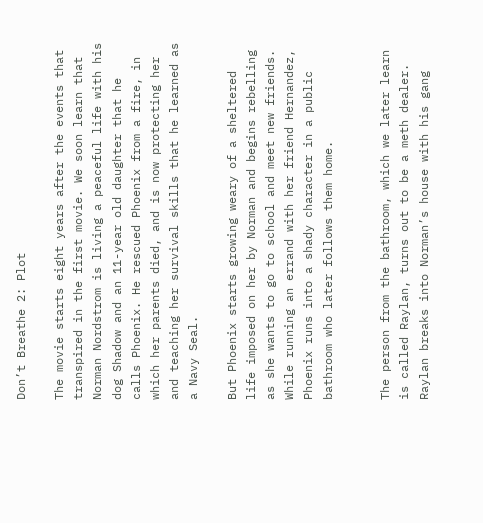Don’t Breathe 2: Plot

The movie starts eight years after the events that transpired in the first movie. We soon learn that Norman Nordstrom is living a peaceful life with his dog Shadow and an 11-year old daughter that he calls Phoenix. He rescued Phoenix from a fire, in which her parents died, and is now protecting her and teaching her survival skills that he learned as a Navy Seal.

But Phoenix starts growing weary of a sheltered life imposed on her by Norman and begins rebelling as she wants to go to school and meet new friends. While running an errand with her friend Hernandez, Phoenix runs into a shady character in a public bathroom who later follows them home.


The person from the bathroom, which we later learn is called Raylan, turns out to be a meth dealer. Raylan breaks into Norman’s house with his gang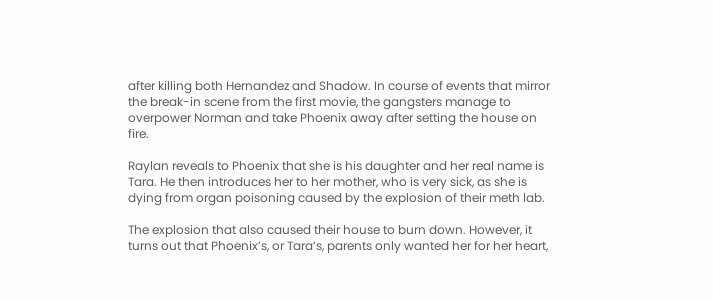after killing both Hernandez and Shadow. In course of events that mirror the break-in scene from the first movie, the gangsters manage to overpower Norman and take Phoenix away after setting the house on fire.

Raylan reveals to Phoenix that she is his daughter and her real name is Tara. He then introduces her to her mother, who is very sick, as she is dying from organ poisoning caused by the explosion of their meth lab.

The explosion that also caused their house to burn down. However, it turns out that Phoenix’s, or Tara’s, parents only wanted her for her heart,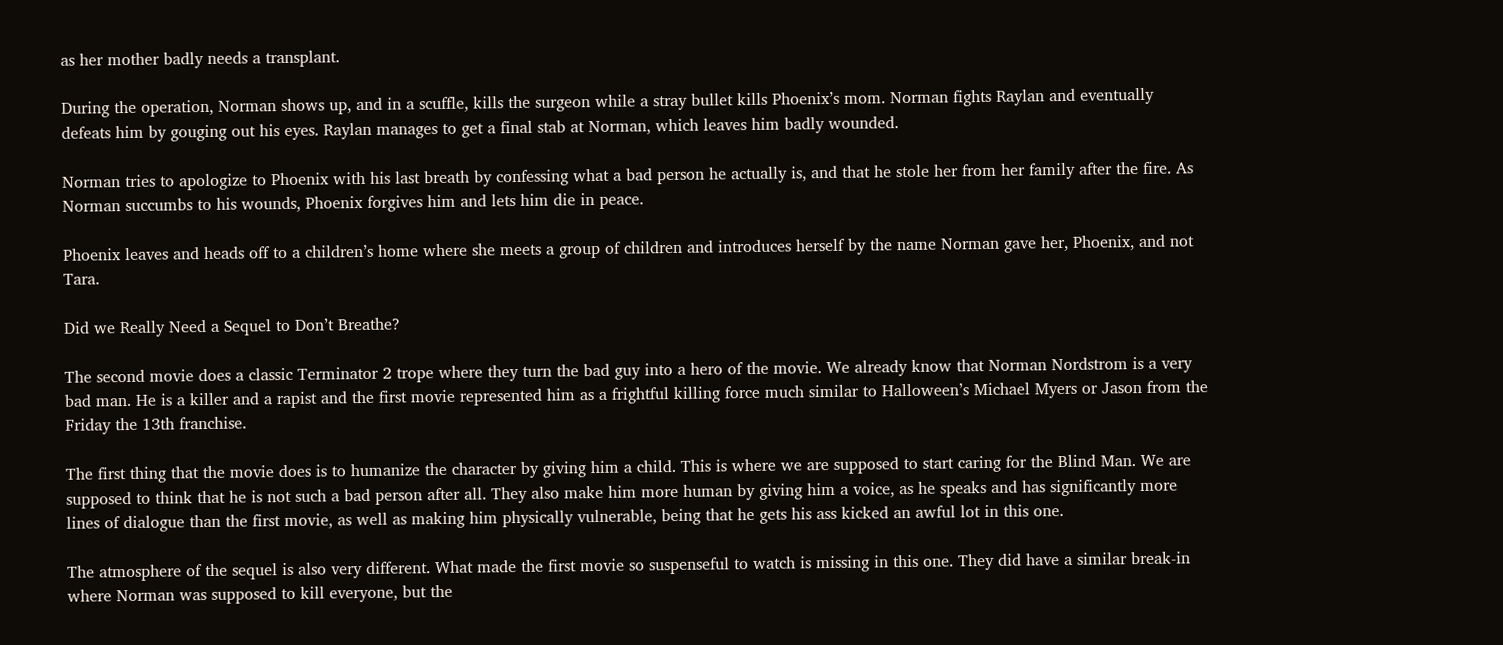as her mother badly needs a transplant.

During the operation, Norman shows up, and in a scuffle, kills the surgeon while a stray bullet kills Phoenix’s mom. Norman fights Raylan and eventually defeats him by gouging out his eyes. Raylan manages to get a final stab at Norman, which leaves him badly wounded.

Norman tries to apologize to Phoenix with his last breath by confessing what a bad person he actually is, and that he stole her from her family after the fire. As Norman succumbs to his wounds, Phoenix forgives him and lets him die in peace.

Phoenix leaves and heads off to a children’s home where she meets a group of children and introduces herself by the name Norman gave her, Phoenix, and not Tara.

Did we Really Need a Sequel to Don’t Breathe?

The second movie does a classic Terminator 2 trope where they turn the bad guy into a hero of the movie. We already know that Norman Nordstrom is a very bad man. He is a killer and a rapist and the first movie represented him as a frightful killing force much similar to Halloween’s Michael Myers or Jason from the Friday the 13th franchise.

The first thing that the movie does is to humanize the character by giving him a child. This is where we are supposed to start caring for the Blind Man. We are supposed to think that he is not such a bad person after all. They also make him more human by giving him a voice, as he speaks and has significantly more lines of dialogue than the first movie, as well as making him physically vulnerable, being that he gets his ass kicked an awful lot in this one.

The atmosphere of the sequel is also very different. What made the first movie so suspenseful to watch is missing in this one. They did have a similar break-in where Norman was supposed to kill everyone, but the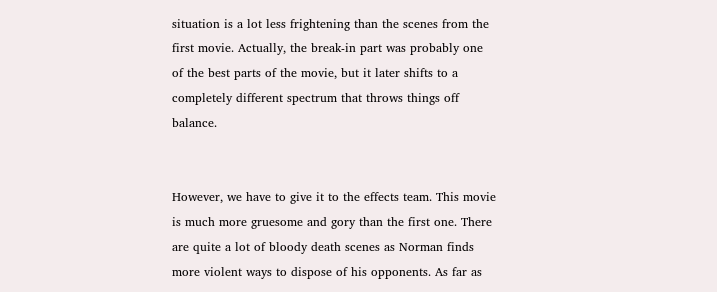situation is a lot less frightening than the scenes from the first movie. Actually, the break-in part was probably one of the best parts of the movie, but it later shifts to a completely different spectrum that throws things off balance.


However, we have to give it to the effects team. This movie is much more gruesome and gory than the first one. There are quite a lot of bloody death scenes as Norman finds more violent ways to dispose of his opponents. As far as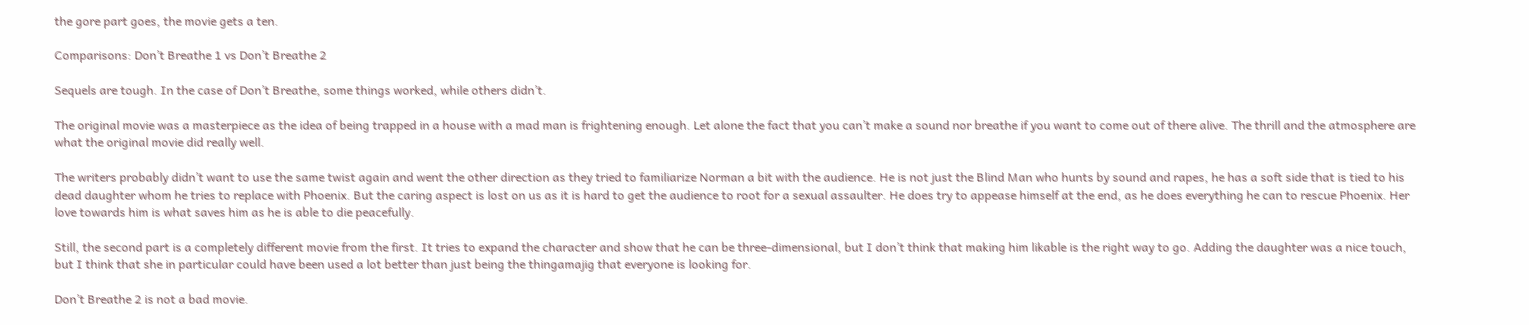the gore part goes, the movie gets a ten.

Comparisons: Don’t Breathe 1 vs Don’t Breathe 2

Sequels are tough. In the case of Don’t Breathe, some things worked, while others didn’t.

The original movie was a masterpiece as the idea of being trapped in a house with a mad man is frightening enough. Let alone the fact that you can’t make a sound nor breathe if you want to come out of there alive. The thrill and the atmosphere are what the original movie did really well.

The writers probably didn’t want to use the same twist again and went the other direction as they tried to familiarize Norman a bit with the audience. He is not just the Blind Man who hunts by sound and rapes, he has a soft side that is tied to his dead daughter whom he tries to replace with Phoenix. But the caring aspect is lost on us as it is hard to get the audience to root for a sexual assaulter. He does try to appease himself at the end, as he does everything he can to rescue Phoenix. Her love towards him is what saves him as he is able to die peacefully.

Still, the second part is a completely different movie from the first. It tries to expand the character and show that he can be three-dimensional, but I don’t think that making him likable is the right way to go. Adding the daughter was a nice touch, but I think that she in particular could have been used a lot better than just being the thingamajig that everyone is looking for.

Don’t Breathe 2 is not a bad movie.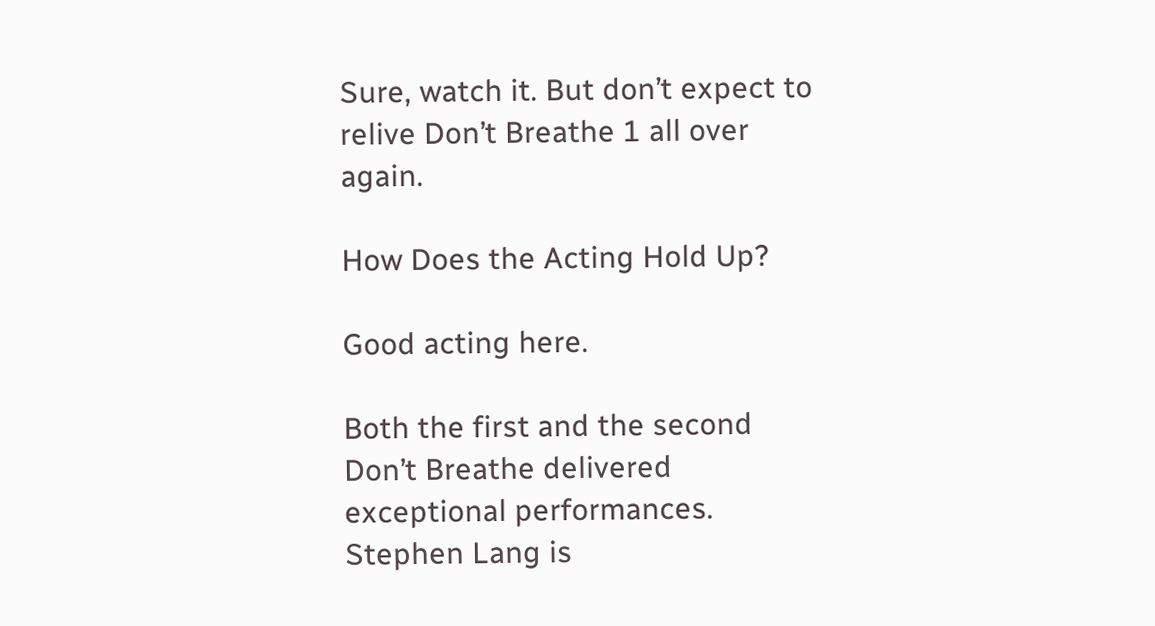Sure, watch it. But don’t expect to relive Don’t Breathe 1 all over again.

How Does the Acting Hold Up?

Good acting here.

Both the first and the second Don’t Breathe delivered exceptional performances. Stephen Lang is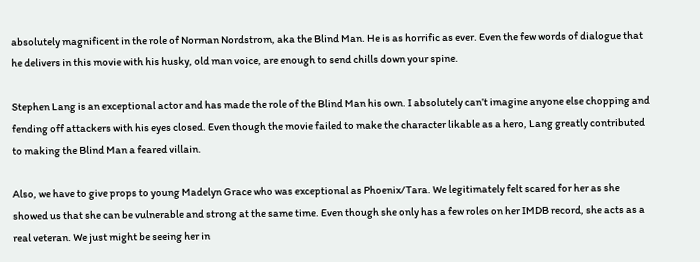absolutely magnificent in the role of Norman Nordstrom, aka the Blind Man. He is as horrific as ever. Even the few words of dialogue that he delivers in this movie with his husky, old man voice, are enough to send chills down your spine.

Stephen Lang is an exceptional actor and has made the role of the Blind Man his own. I absolutely can’t imagine anyone else chopping and fending off attackers with his eyes closed. Even though the movie failed to make the character likable as a hero, Lang greatly contributed to making the Blind Man a feared villain.

Also, we have to give props to young Madelyn Grace who was exceptional as Phoenix/Tara. We legitimately felt scared for her as she showed us that she can be vulnerable and strong at the same time. Even though she only has a few roles on her IMDB record, she acts as a real veteran. We just might be seeing her in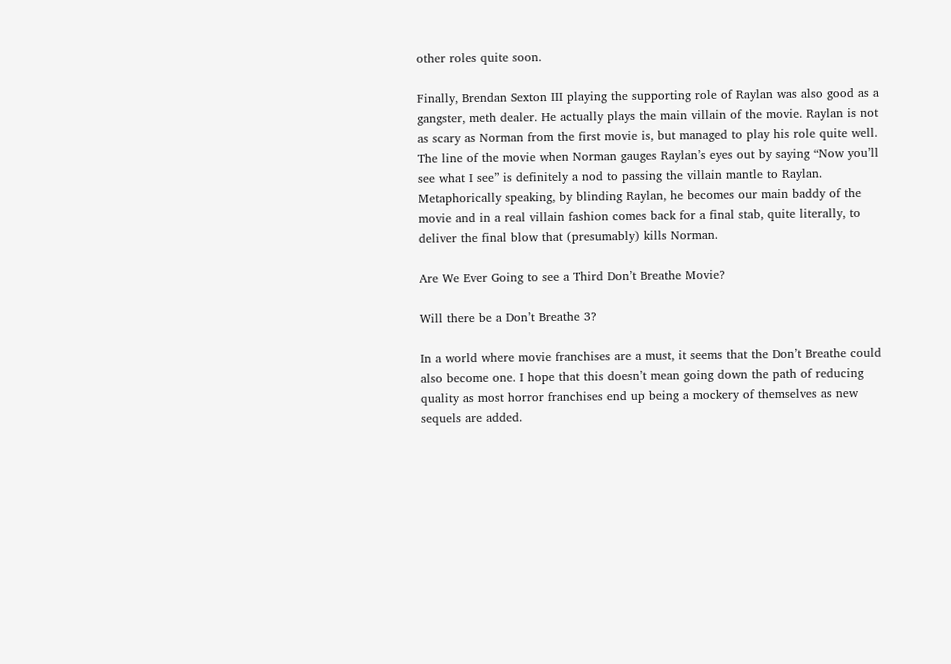other roles quite soon.

Finally, Brendan Sexton III playing the supporting role of Raylan was also good as a gangster, meth dealer. He actually plays the main villain of the movie. Raylan is not as scary as Norman from the first movie is, but managed to play his role quite well. The line of the movie when Norman gauges Raylan’s eyes out by saying “Now you’ll see what I see” is definitely a nod to passing the villain mantle to Raylan. Metaphorically speaking, by blinding Raylan, he becomes our main baddy of the movie and in a real villain fashion comes back for a final stab, quite literally, to deliver the final blow that (presumably) kills Norman.

Are We Ever Going to see a Third Don’t Breathe Movie?

Will there be a Don’t Breathe 3?

In a world where movie franchises are a must, it seems that the Don’t Breathe could also become one. I hope that this doesn’t mean going down the path of reducing quality as most horror franchises end up being a mockery of themselves as new sequels are added.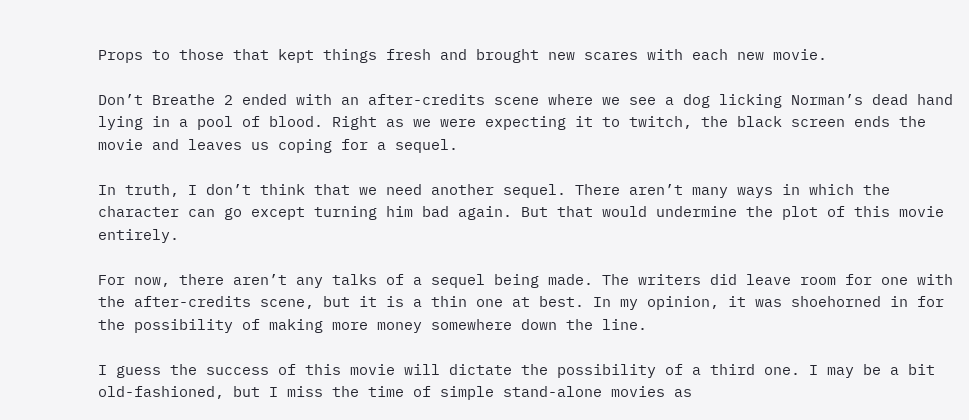Props to those that kept things fresh and brought new scares with each new movie.

Don’t Breathe 2 ended with an after-credits scene where we see a dog licking Norman’s dead hand lying in a pool of blood. Right as we were expecting it to twitch, the black screen ends the movie and leaves us coping for a sequel.

In truth, I don’t think that we need another sequel. There aren’t many ways in which the character can go except turning him bad again. But that would undermine the plot of this movie entirely.

For now, there aren’t any talks of a sequel being made. The writers did leave room for one with the after-credits scene, but it is a thin one at best. In my opinion, it was shoehorned in for the possibility of making more money somewhere down the line.

I guess the success of this movie will dictate the possibility of a third one. I may be a bit old-fashioned, but I miss the time of simple stand-alone movies as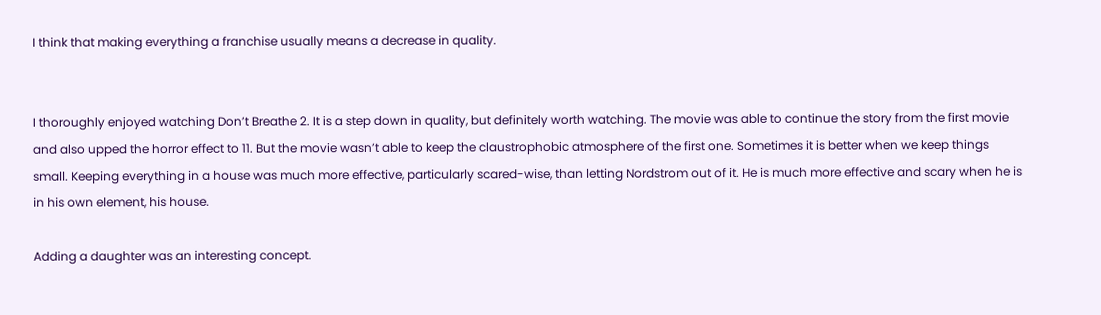I think that making everything a franchise usually means a decrease in quality.


I thoroughly enjoyed watching Don’t Breathe 2. It is a step down in quality, but definitely worth watching. The movie was able to continue the story from the first movie and also upped the horror effect to 11. But the movie wasn’t able to keep the claustrophobic atmosphere of the first one. Sometimes it is better when we keep things small. Keeping everything in a house was much more effective, particularly scared-wise, than letting Nordstrom out of it. He is much more effective and scary when he is in his own element, his house.

Adding a daughter was an interesting concept.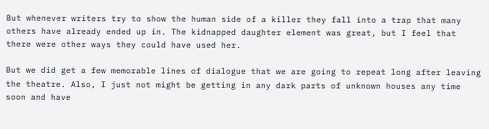But whenever writers try to show the human side of a killer they fall into a trap that many others have already ended up in. The kidnapped daughter element was great, but I feel that there were other ways they could have used her.

But we did get a few memorable lines of dialogue that we are going to repeat long after leaving the theatre. Also, I just not might be getting in any dark parts of unknown houses any time soon and have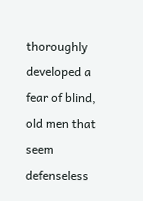thoroughly developed a fear of blind, old men that seem defenseless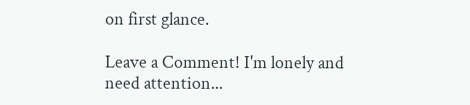on first glance.

Leave a Comment! I'm lonely and need attention...